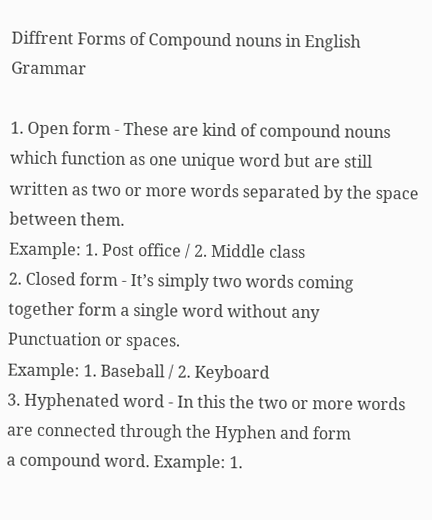Diffrent Forms of Compound nouns in English Grammar

1. Open form - These are kind of compound nouns which function as one unique word but are still
written as two or more words separated by the space between them.
Example: 1. Post office / 2. Middle class
2. Closed form - It’s simply two words coming together form a single word without any
Punctuation or spaces.
Example: 1. Baseball / 2. Keyboard
3. Hyphenated word - In this the two or more words are connected through the Hyphen and form
a compound word. Example: 1.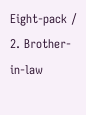Eight-pack / 2. Brother-in-law